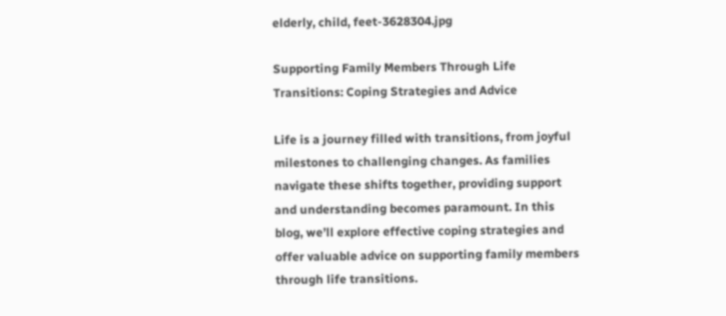elderly, child, feet-3628304.jpg

Supporting Family Members Through Life Transitions: Coping Strategies and Advice

Life is a journey filled with transitions, from joyful milestones to challenging changes. As families navigate these shifts together, providing support and understanding becomes paramount. In this blog, we’ll explore effective coping strategies and offer valuable advice on supporting family members through life transitions.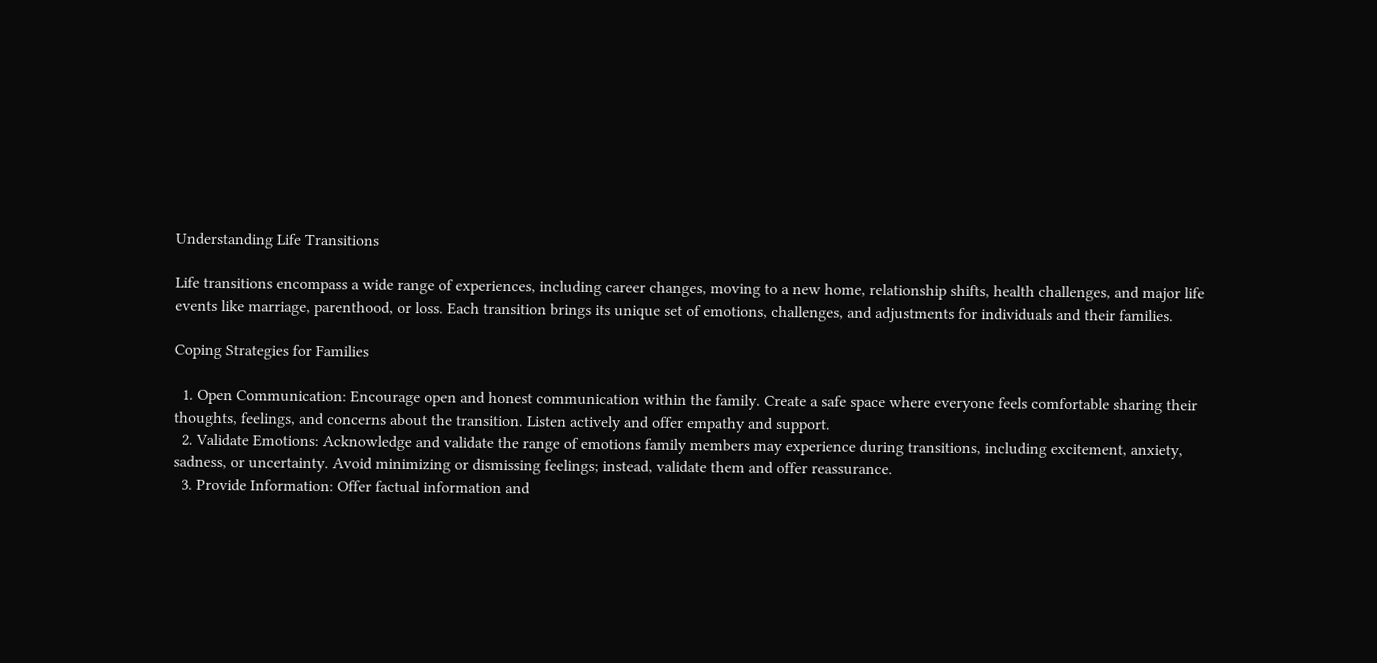Understanding Life Transitions

Life transitions encompass a wide range of experiences, including career changes, moving to a new home, relationship shifts, health challenges, and major life events like marriage, parenthood, or loss. Each transition brings its unique set of emotions, challenges, and adjustments for individuals and their families.

Coping Strategies for Families

  1. Open Communication: Encourage open and honest communication within the family. Create a safe space where everyone feels comfortable sharing their thoughts, feelings, and concerns about the transition. Listen actively and offer empathy and support.
  2. Validate Emotions: Acknowledge and validate the range of emotions family members may experience during transitions, including excitement, anxiety, sadness, or uncertainty. Avoid minimizing or dismissing feelings; instead, validate them and offer reassurance.
  3. Provide Information: Offer factual information and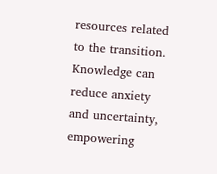resources related to the transition. Knowledge can reduce anxiety and uncertainty, empowering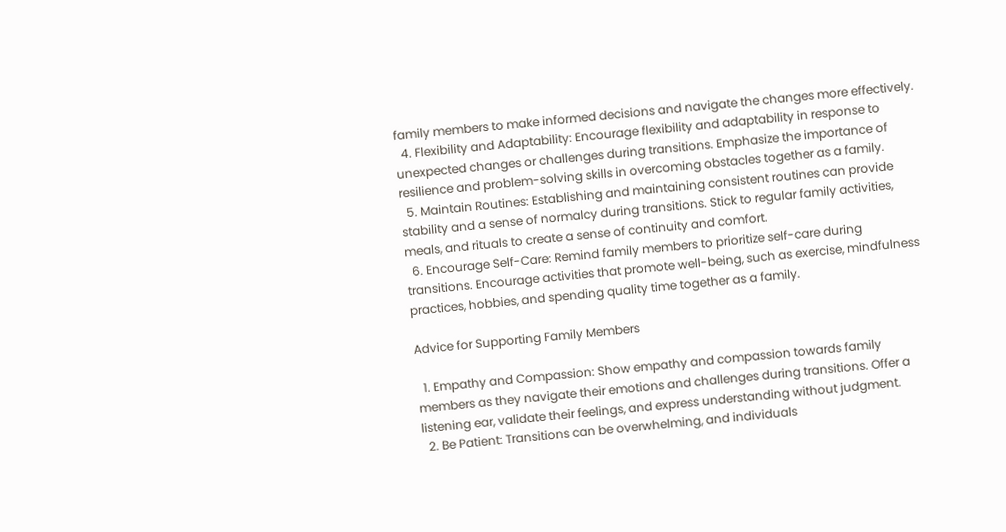family members to make informed decisions and navigate the changes more effectively.
  4. Flexibility and Adaptability: Encourage flexibility and adaptability in response to unexpected changes or challenges during transitions. Emphasize the importance of resilience and problem-solving skills in overcoming obstacles together as a family.
  5. Maintain Routines: Establishing and maintaining consistent routines can provide stability and a sense of normalcy during transitions. Stick to regular family activities, meals, and rituals to create a sense of continuity and comfort.
  6. Encourage Self-Care: Remind family members to prioritize self-care during transitions. Encourage activities that promote well-being, such as exercise, mindfulness practices, hobbies, and spending quality time together as a family.

Advice for Supporting Family Members

  1. Empathy and Compassion: Show empathy and compassion towards family members as they navigate their emotions and challenges during transitions. Offer a listening ear, validate their feelings, and express understanding without judgment.
  2. Be Patient: Transitions can be overwhelming, and individuals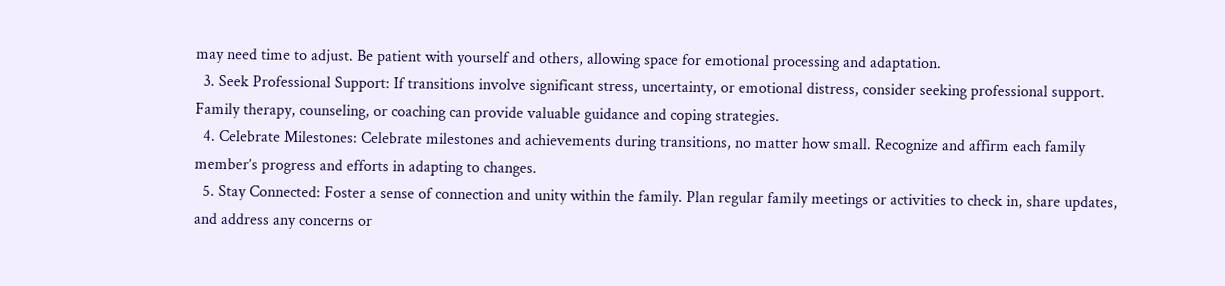may need time to adjust. Be patient with yourself and others, allowing space for emotional processing and adaptation.
  3. Seek Professional Support: If transitions involve significant stress, uncertainty, or emotional distress, consider seeking professional support. Family therapy, counseling, or coaching can provide valuable guidance and coping strategies.
  4. Celebrate Milestones: Celebrate milestones and achievements during transitions, no matter how small. Recognize and affirm each family member’s progress and efforts in adapting to changes.
  5. Stay Connected: Foster a sense of connection and unity within the family. Plan regular family meetings or activities to check in, share updates, and address any concerns or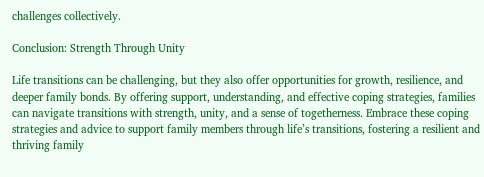challenges collectively.

Conclusion: Strength Through Unity

Life transitions can be challenging, but they also offer opportunities for growth, resilience, and deeper family bonds. By offering support, understanding, and effective coping strategies, families can navigate transitions with strength, unity, and a sense of togetherness. Embrace these coping strategies and advice to support family members through life’s transitions, fostering a resilient and thriving family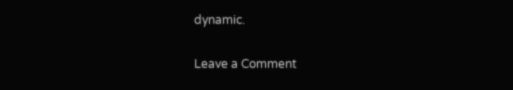dynamic.

Leave a Comment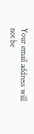Your email address will not be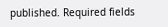published. Required fields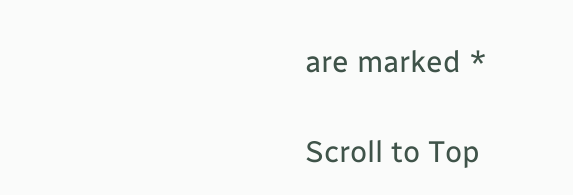are marked *

Scroll to Top